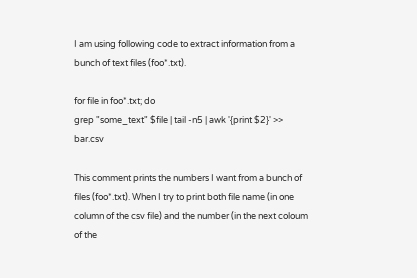I am using following code to extract information from a bunch of text files (foo*.txt).

for file in foo*.txt; do
grep "some_text" $file | tail -n5 | awk '{print $2}' >> bar.csv

This comment prints the numbers I want from a bunch of files (foo*.txt). When I try to print both file name (in one column of the csv file) and the number (in the next coloum of the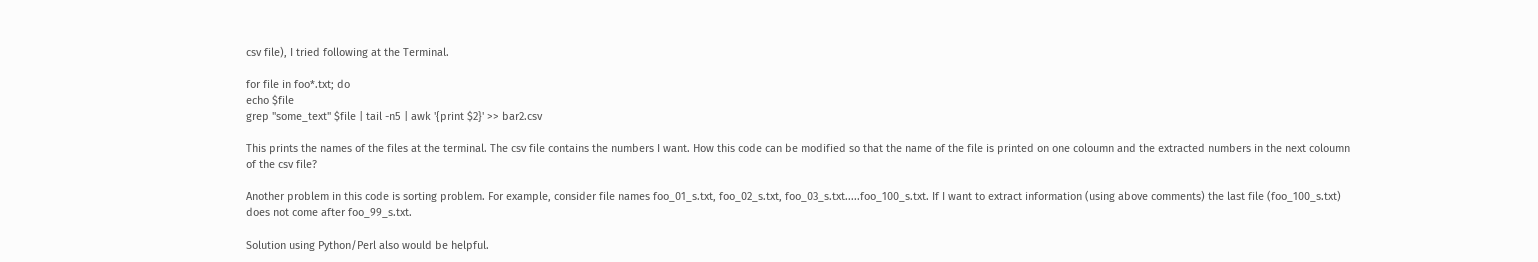csv file), I tried following at the Terminal.

for file in foo*.txt; do
echo $file
grep "some_text" $file | tail -n5 | awk '{print $2}' >> bar2.csv

This prints the names of the files at the terminal. The csv file contains the numbers I want. How this code can be modified so that the name of the file is printed on one coloumn and the extracted numbers in the next coloumn of the csv file?

Another problem in this code is sorting problem. For example, consider file names foo_01_s.txt, foo_02_s.txt, foo_03_s.txt.....foo_100_s.txt. If I want to extract information (using above comments) the last file (foo_100_s.txt) does not come after foo_99_s.txt.

Solution using Python/Perl also would be helpful.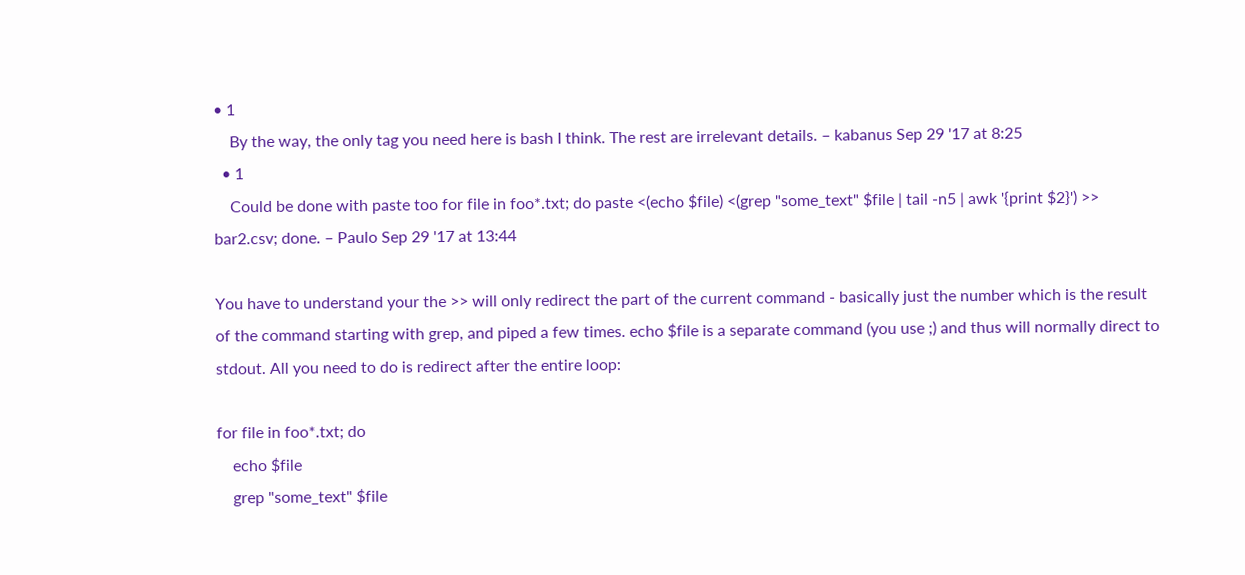• 1
    By the way, the only tag you need here is bash I think. The rest are irrelevant details. – kabanus Sep 29 '17 at 8:25
  • 1
    Could be done with paste too for file in foo*.txt; do paste <(echo $file) <(grep "some_text" $file | tail -n5 | awk '{print $2}') >> bar2.csv; done. – Paulo Sep 29 '17 at 13:44

You have to understand your the >> will only redirect the part of the current command - basically just the number which is the result of the command starting with grep, and piped a few times. echo $file is a separate command (you use ;) and thus will normally direct to stdout. All you need to do is redirect after the entire loop:

for file in foo*.txt; do
    echo $file
    grep "some_text" $file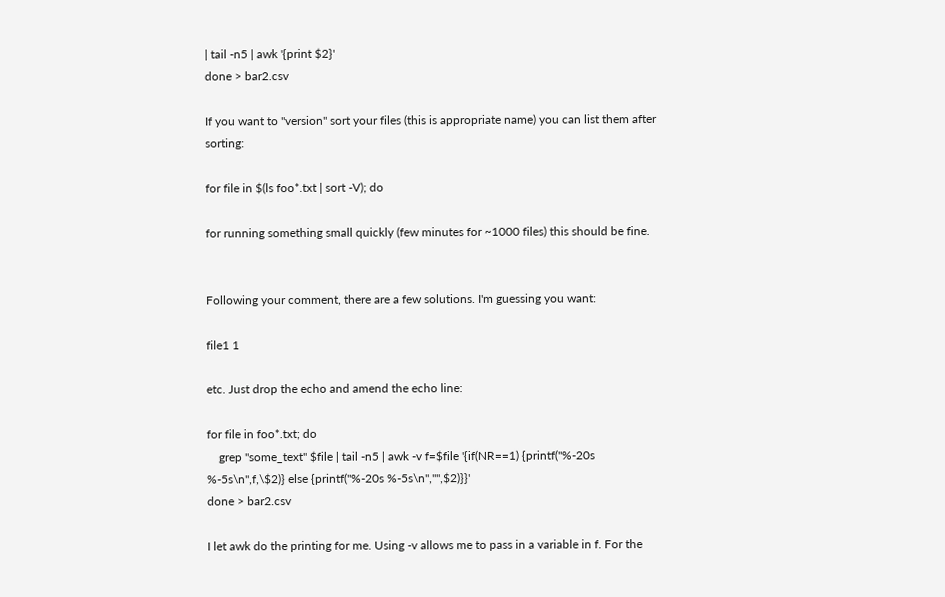| tail -n5 | awk '{print $2}'
done > bar2.csv

If you want to "version" sort your files (this is appropriate name) you can list them after sorting:

for file in $(ls foo*.txt | sort -V); do

for running something small quickly (few minutes for ~1000 files) this should be fine.


Following your comment, there are a few solutions. I'm guessing you want:

file1 1

etc. Just drop the echo and amend the echo line:

for file in foo*.txt; do
    grep "some_text" $file | tail -n5 | awk -v f=$file '{if(NR==1) {printf("%-20s %-5s\n",f,\$2)} else {printf("%-20s %-5s\n","",$2)}}'
done > bar2.csv

I let awk do the printing for me. Using -v allows me to pass in a variable in f. For the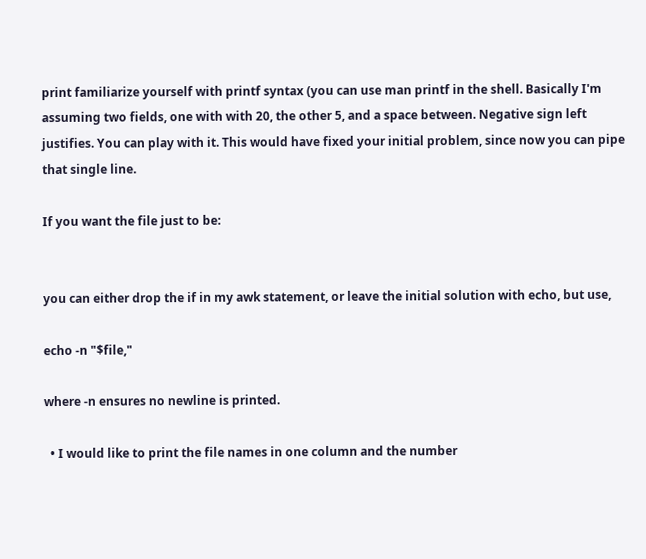print familiarize yourself with printf syntax (you can use man printf in the shell. Basically I'm assuming two fields, one with with 20, the other 5, and a space between. Negative sign left justifies. You can play with it. This would have fixed your initial problem, since now you can pipe that single line.

If you want the file just to be:


you can either drop the if in my awk statement, or leave the initial solution with echo, but use,

echo -n "$file,"

where -n ensures no newline is printed.

  • I would like to print the file names in one column and the number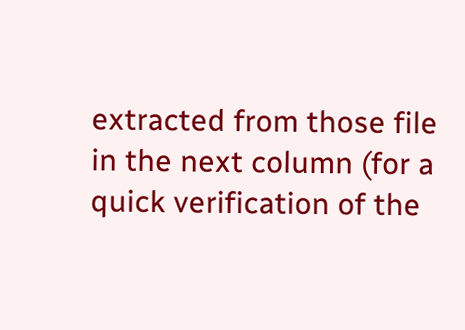extracted from those file in the next column (for a quick verification of the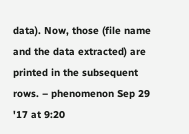data). Now, those (file name and the data extracted) are printed in the subsequent rows. – phenomenon Sep 29 '17 at 9:20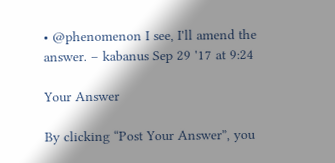• @phenomenon I see, I'll amend the answer. – kabanus Sep 29 '17 at 9:24

Your Answer

By clicking “Post Your Answer”, you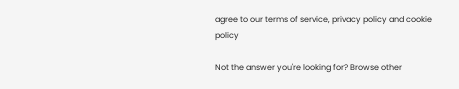agree to our terms of service, privacy policy and cookie policy

Not the answer you're looking for? Browse other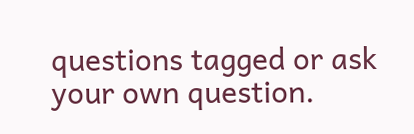questions tagged or ask your own question.